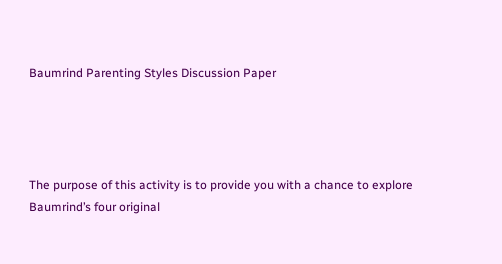Baumrind Parenting Styles Discussion Paper




The purpose of this activity is to provide you with a chance to explore Baumrind’s four original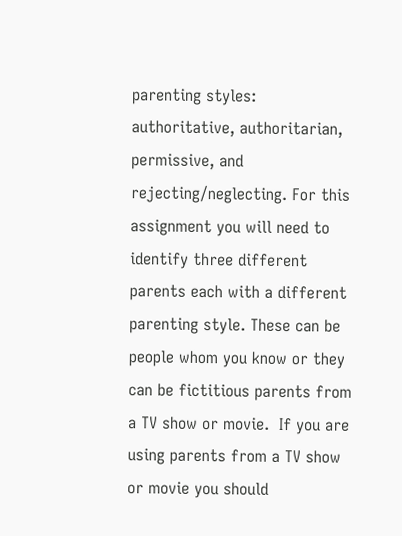parenting styles: authoritative, authoritarian, permissive, and rejecting/neglecting. For this assignment you will need to identify three different parents each with a different parenting style. These can be people whom you know or they can be fictitious parents from a TV show or movie.  If you are using parents from a TV show or movie you should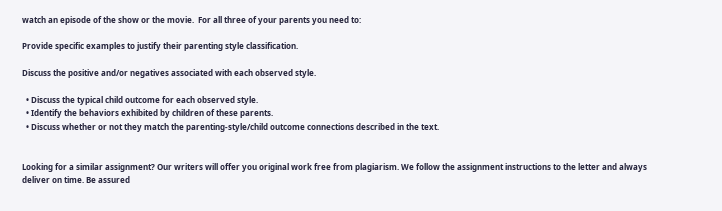watch an episode of the show or the movie.  For all three of your parents you need to:

Provide specific examples to justify their parenting style classification.

Discuss the positive and/or negatives associated with each observed style.

  • Discuss the typical child outcome for each observed style.
  • Identify the behaviors exhibited by children of these parents.
  • Discuss whether or not they match the parenting-style/child outcome connections described in the text.


Looking for a similar assignment? Our writers will offer you original work free from plagiarism. We follow the assignment instructions to the letter and always deliver on time. Be assured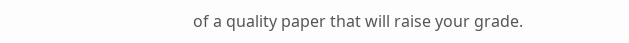of a quality paper that will raise your grade.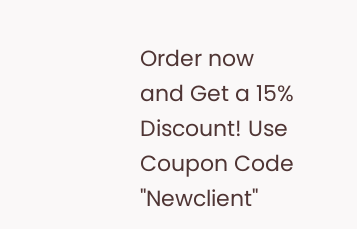Order now and Get a 15% Discount! Use Coupon Code "Newclient"